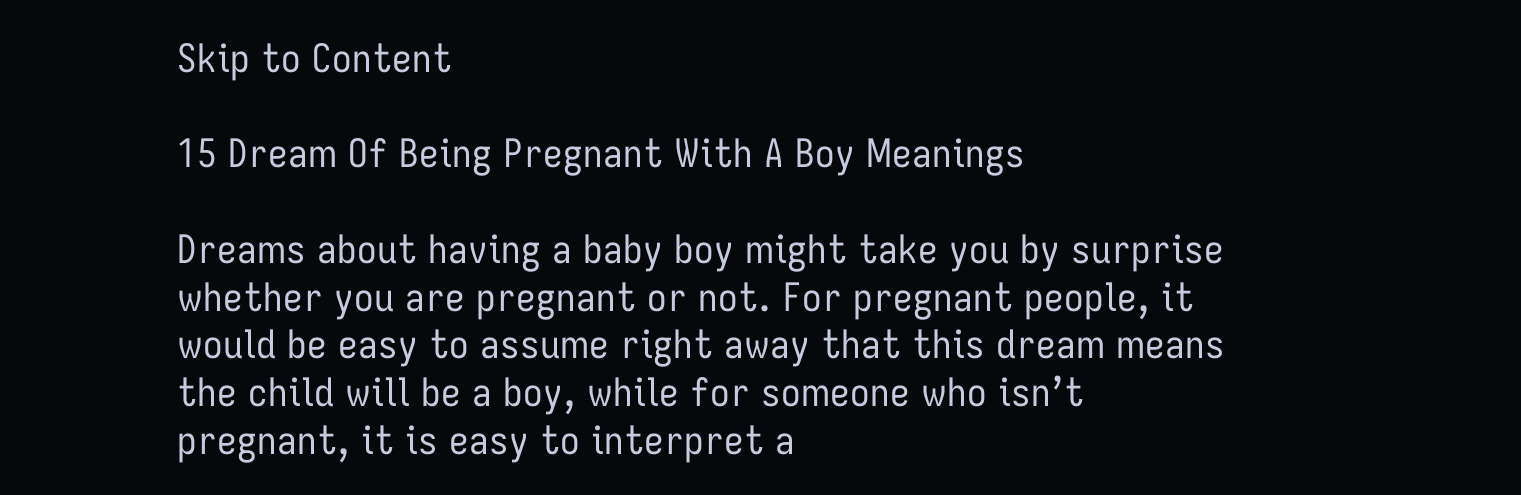Skip to Content

15 Dream Of Being Pregnant With A Boy Meanings

Dreams about having a baby boy might take you by surprise whether you are pregnant or not. For pregnant people, it would be easy to assume right away that this dream means the child will be a boy, while for someone who isn’t pregnant, it is easy to interpret a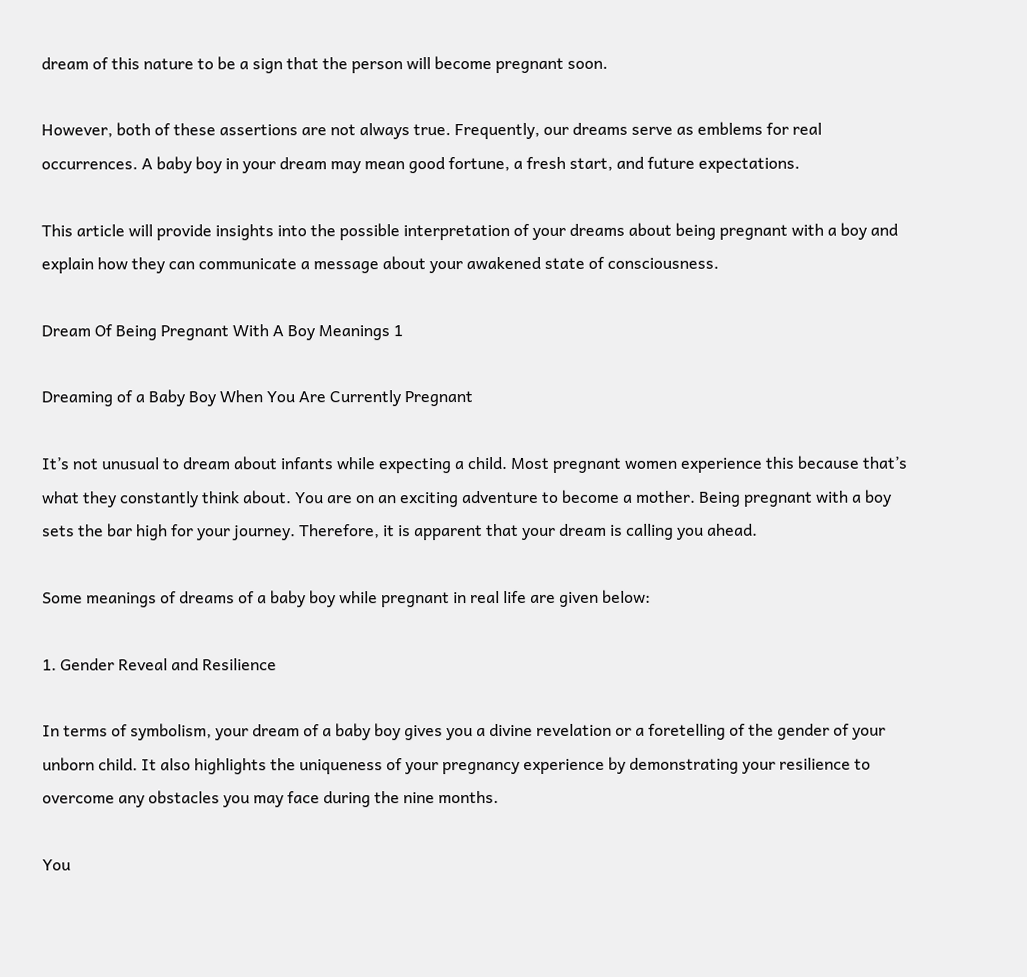dream of this nature to be a sign that the person will become pregnant soon.

However, both of these assertions are not always true. Frequently, our dreams serve as emblems for real occurrences. A baby boy in your dream may mean good fortune, a fresh start, and future expectations.

This article will provide insights into the possible interpretation of your dreams about being pregnant with a boy and explain how they can communicate a message about your awakened state of consciousness.

Dream Of Being Pregnant With A Boy Meanings 1

Dreaming of a Baby Boy When You Are Currently Pregnant

It’s not unusual to dream about infants while expecting a child. Most pregnant women experience this because that’s what they constantly think about. You are on an exciting adventure to become a mother. Being pregnant with a boy sets the bar high for your journey. Therefore, it is apparent that your dream is calling you ahead.

Some meanings of dreams of a baby boy while pregnant in real life are given below:

1. Gender Reveal and Resilience

In terms of symbolism, your dream of a baby boy gives you a divine revelation or a foretelling of the gender of your unborn child. It also highlights the uniqueness of your pregnancy experience by demonstrating your resilience to overcome any obstacles you may face during the nine months.

You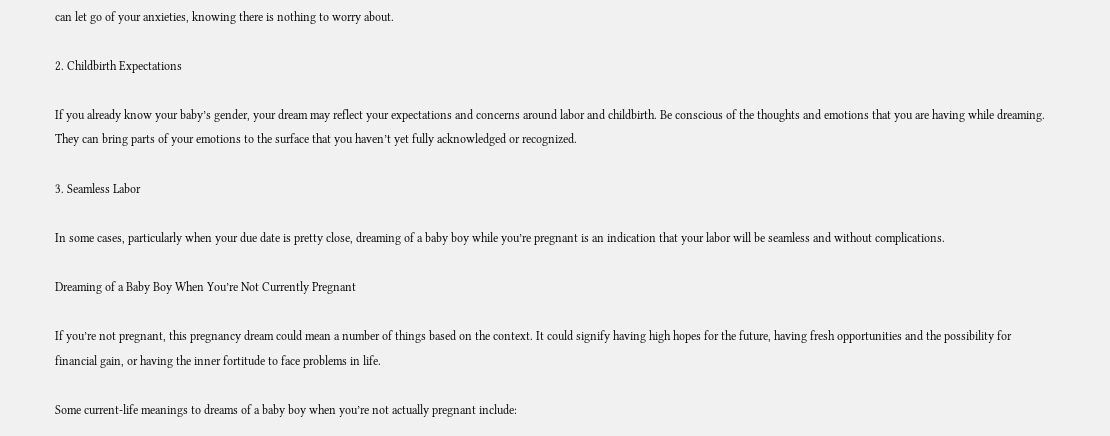can let go of your anxieties, knowing there is nothing to worry about.

2. Childbirth Expectations

If you already know your baby’s gender, your dream may reflect your expectations and concerns around labor and childbirth. Be conscious of the thoughts and emotions that you are having while dreaming. They can bring parts of your emotions to the surface that you haven’t yet fully acknowledged or recognized.

3. Seamless Labor

In some cases, particularly when your due date is pretty close, dreaming of a baby boy while you’re pregnant is an indication that your labor will be seamless and without complications.

Dreaming of a Baby Boy When You’re Not Currently Pregnant

If you’re not pregnant, this pregnancy dream could mean a number of things based on the context. It could signify having high hopes for the future, having fresh opportunities and the possibility for financial gain, or having the inner fortitude to face problems in life.

Some current-life meanings to dreams of a baby boy when you’re not actually pregnant include: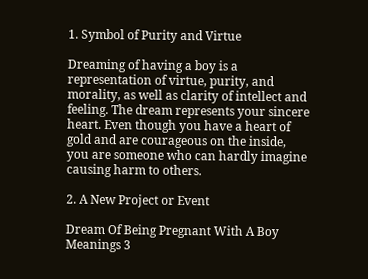1. Symbol of Purity and Virtue

Dreaming of having a boy is a representation of virtue, purity, and morality, as well as clarity of intellect and feeling. The dream represents your sincere heart. Even though you have a heart of gold and are courageous on the inside, you are someone who can hardly imagine causing harm to others.

2. A New Project or Event

Dream Of Being Pregnant With A Boy Meanings 3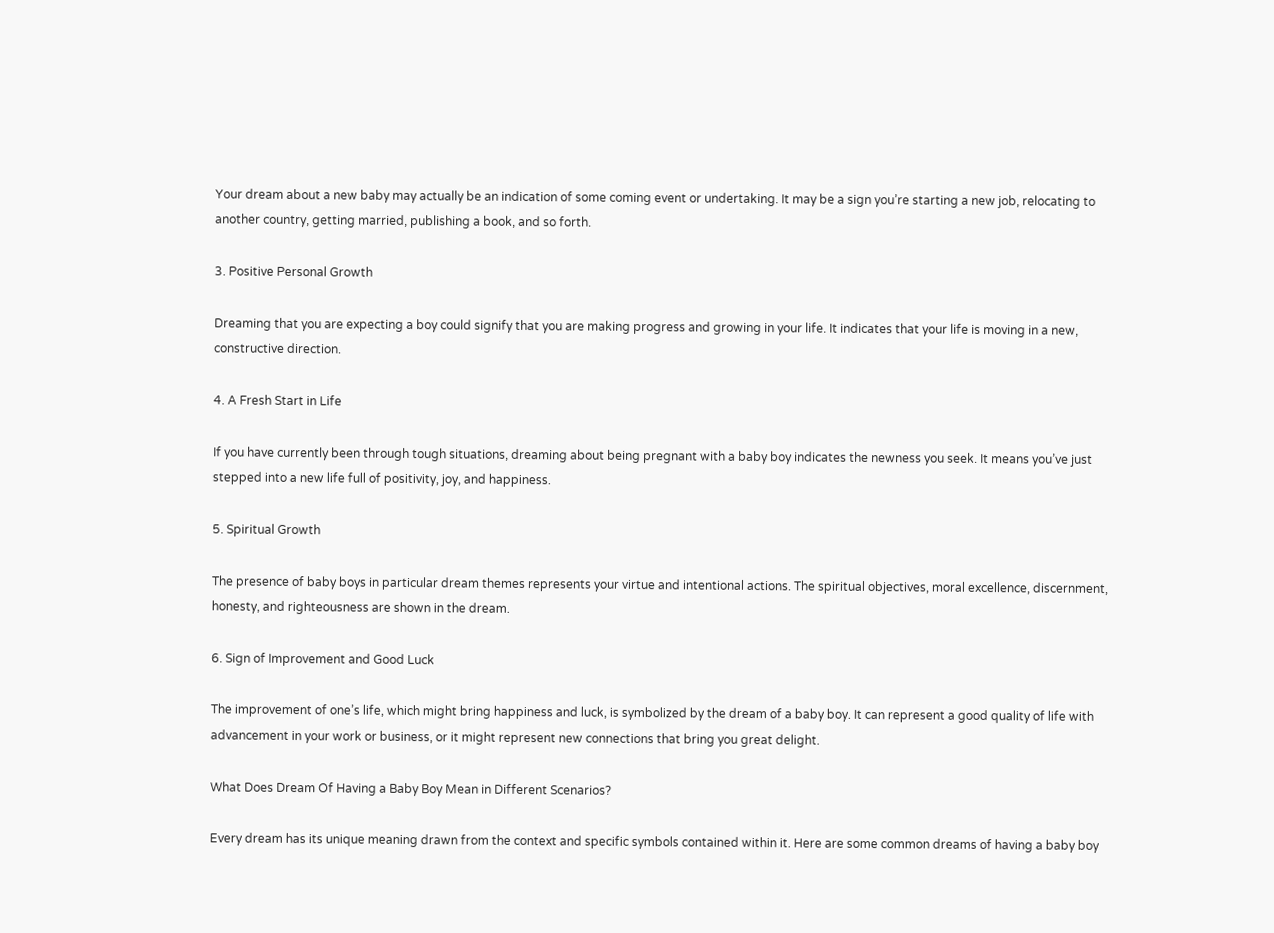Your dream about a new baby may actually be an indication of some coming event or undertaking. It may be a sign you’re starting a new job, relocating to another country, getting married, publishing a book, and so forth.

3. Positive Personal Growth

Dreaming that you are expecting a boy could signify that you are making progress and growing in your life. It indicates that your life is moving in a new, constructive direction.

4. A Fresh Start in Life

If you have currently been through tough situations, dreaming about being pregnant with a baby boy indicates the newness you seek. It means you’ve just stepped into a new life full of positivity, joy, and happiness.

5. Spiritual Growth

The presence of baby boys in particular dream themes represents your virtue and intentional actions. The spiritual objectives, moral excellence, discernment, honesty, and righteousness are shown in the dream.

6. Sign of Improvement and Good Luck

The improvement of one’s life, which might bring happiness and luck, is symbolized by the dream of a baby boy. It can represent a good quality of life with advancement in your work or business, or it might represent new connections that bring you great delight.

What Does Dream Of Having a Baby Boy Mean in Different Scenarios?

Every dream has its unique meaning drawn from the context and specific symbols contained within it. Here are some common dreams of having a baby boy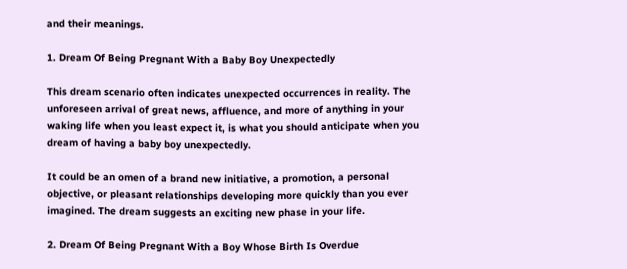and their meanings.

1. Dream Of Being Pregnant With a Baby Boy Unexpectedly

This dream scenario often indicates unexpected occurrences in reality. The unforeseen arrival of great news, affluence, and more of anything in your waking life when you least expect it, is what you should anticipate when you dream of having a baby boy unexpectedly.

It could be an omen of a brand new initiative, a promotion, a personal objective, or pleasant relationships developing more quickly than you ever imagined. The dream suggests an exciting new phase in your life.

2. Dream Of Being Pregnant With a Boy Whose Birth Is Overdue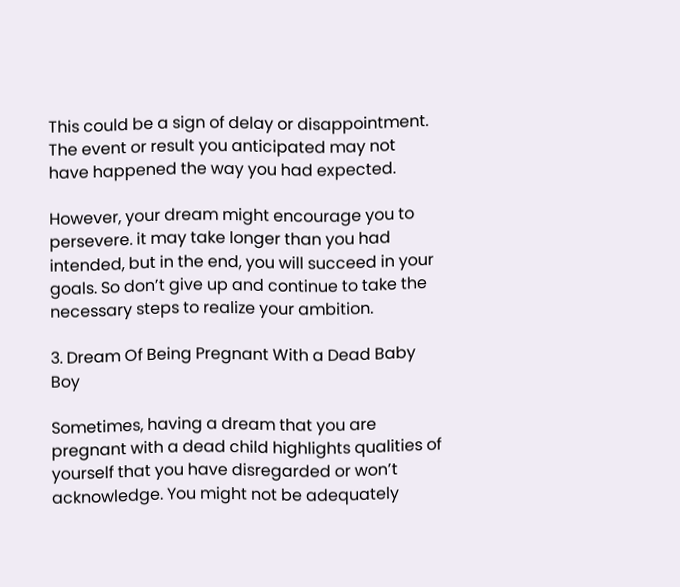This could be a sign of delay or disappointment. The event or result you anticipated may not have happened the way you had expected.

However, your dream might encourage you to persevere. it may take longer than you had intended, but in the end, you will succeed in your goals. So don’t give up and continue to take the necessary steps to realize your ambition.

3. Dream Of Being Pregnant With a Dead Baby Boy

Sometimes, having a dream that you are pregnant with a dead child highlights qualities of yourself that you have disregarded or won’t acknowledge. You might not be adequately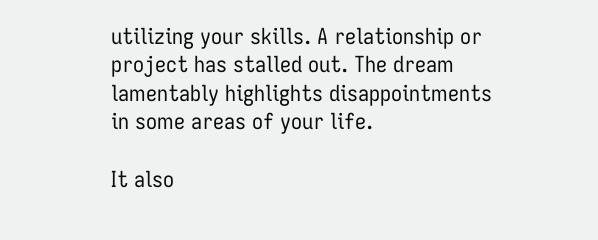utilizing your skills. A relationship or project has stalled out. The dream lamentably highlights disappointments in some areas of your life.

It also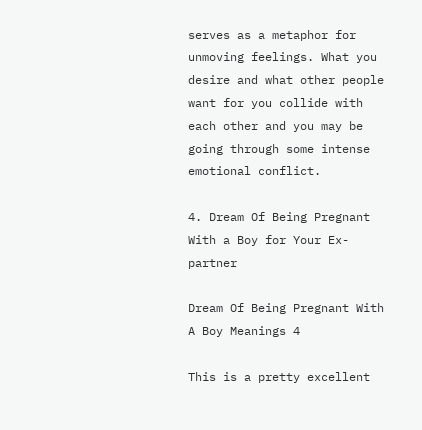serves as a metaphor for unmoving feelings. What you desire and what other people want for you collide with each other and you may be going through some intense emotional conflict.

4. Dream Of Being Pregnant With a Boy for Your Ex-partner

Dream Of Being Pregnant With A Boy Meanings 4

This is a pretty excellent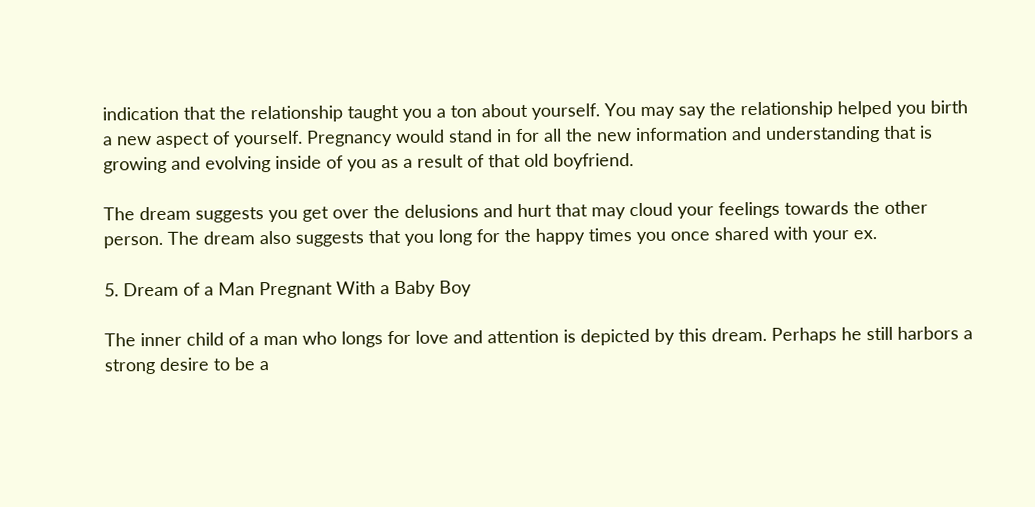indication that the relationship taught you a ton about yourself. You may say the relationship helped you birth a new aspect of yourself. Pregnancy would stand in for all the new information and understanding that is growing and evolving inside of you as a result of that old boyfriend.

The dream suggests you get over the delusions and hurt that may cloud your feelings towards the other person. The dream also suggests that you long for the happy times you once shared with your ex.

5. Dream of a Man Pregnant With a Baby Boy

The inner child of a man who longs for love and attention is depicted by this dream. Perhaps he still harbors a strong desire to be a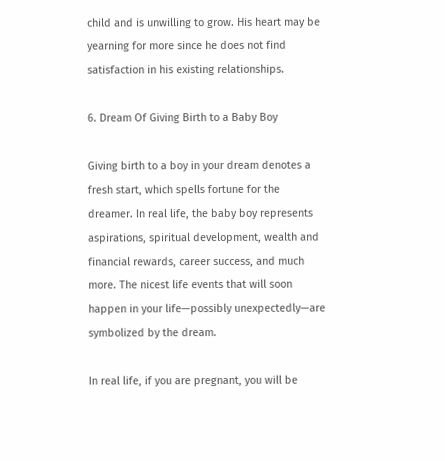child and is unwilling to grow. His heart may be yearning for more since he does not find satisfaction in his existing relationships.

6. Dream Of Giving Birth to a Baby Boy

Giving birth to a boy in your dream denotes a fresh start, which spells fortune for the dreamer. In real life, the baby boy represents aspirations, spiritual development, wealth and financial rewards, career success, and much more. The nicest life events that will soon happen in your life—possibly unexpectedly—are symbolized by the dream.

In real life, if you are pregnant, you will be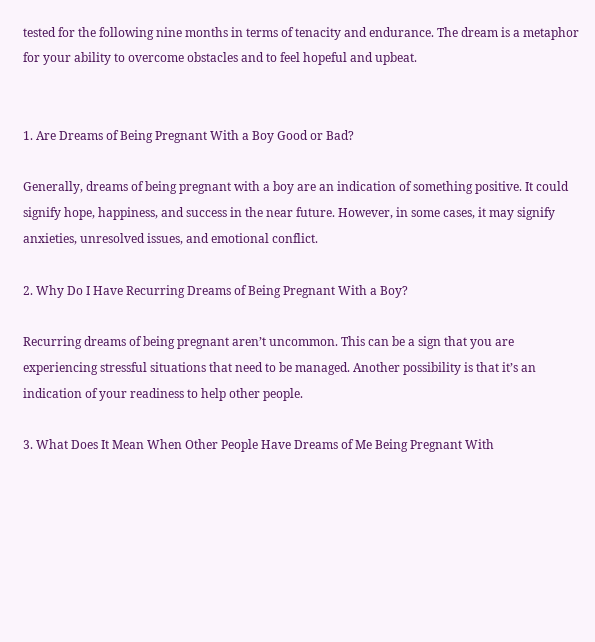tested for the following nine months in terms of tenacity and endurance. The dream is a metaphor for your ability to overcome obstacles and to feel hopeful and upbeat.


1. Are Dreams of Being Pregnant With a Boy Good or Bad?

Generally, dreams of being pregnant with a boy are an indication of something positive. It could signify hope, happiness, and success in the near future. However, in some cases, it may signify anxieties, unresolved issues, and emotional conflict.

2. Why Do I Have Recurring Dreams of Being Pregnant With a Boy?

Recurring dreams of being pregnant aren’t uncommon. This can be a sign that you are experiencing stressful situations that need to be managed. Another possibility is that it’s an indication of your readiness to help other people.

3. What Does It Mean When Other People Have Dreams of Me Being Pregnant With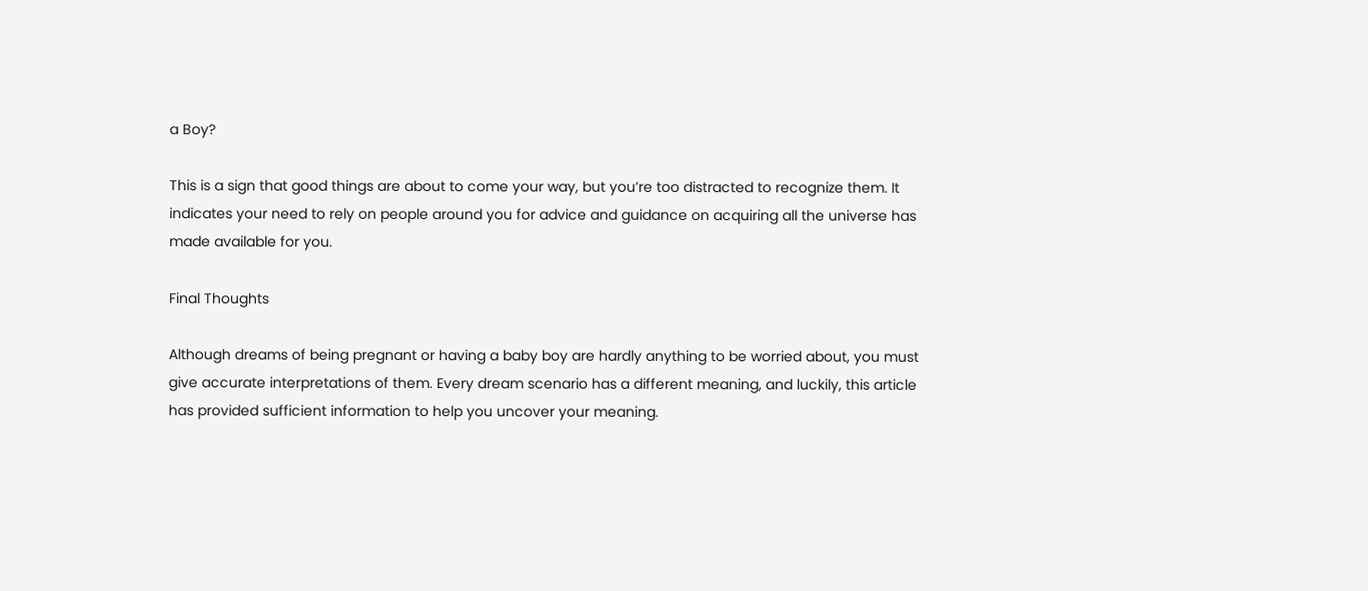a Boy?

This is a sign that good things are about to come your way, but you’re too distracted to recognize them. It indicates your need to rely on people around you for advice and guidance on acquiring all the universe has made available for you.

Final Thoughts

Although dreams of being pregnant or having a baby boy are hardly anything to be worried about, you must give accurate interpretations of them. Every dream scenario has a different meaning, and luckily, this article has provided sufficient information to help you uncover your meaning.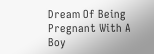Dream Of Being Pregnant With A Boy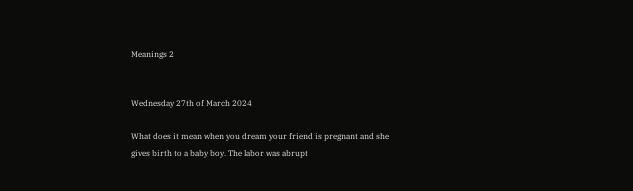Meanings 2


Wednesday 27th of March 2024

What does it mean when you dream your friend is pregnant and she gives birth to a baby boy. The labor was abrupt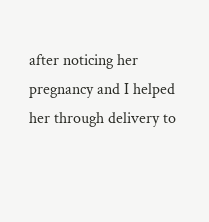after noticing her pregnancy and I helped her through delivery to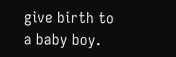give birth to a baby boy.